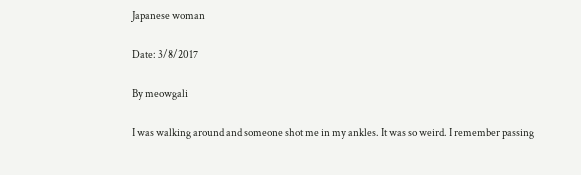Japanese woman

Date: 3/8/2017

By meowgali

I was walking around and someone shot me in my ankles. It was so weird. I remember passing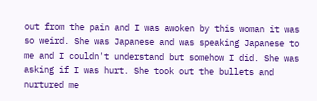out from the pain and I was awoken by this woman it was so weird. She was Japanese and was speaking Japanese to me and I couldn't understand but somehow I did. She was asking if I was hurt. She took out the bullets and nurtured me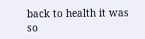back to health it was so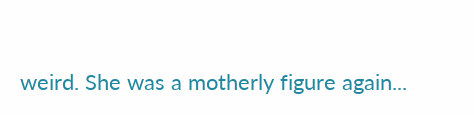weird. She was a motherly figure again...